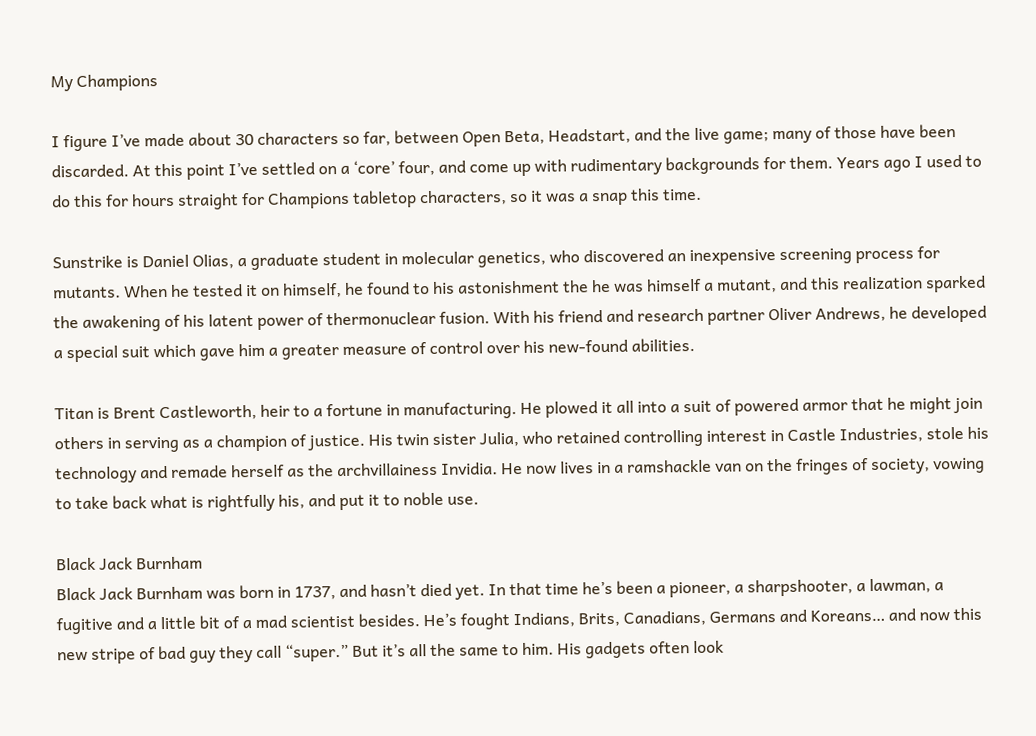My Champions

I figure I’ve made about 30 characters so far, between Open Beta, Headstart, and the live game; many of those have been discarded. At this point I’ve settled on a ‘core’ four, and come up with rudimentary backgrounds for them. Years ago I used to do this for hours straight for Champions tabletop characters, so it was a snap this time.

Sunstrike is Daniel Olias, a graduate student in molecular genetics, who discovered an inexpensive screening process for mutants. When he tested it on himself, he found to his astonishment the he was himself a mutant, and this realization sparked the awakening of his latent power of thermonuclear fusion. With his friend and research partner Oliver Andrews, he developed a special suit which gave him a greater measure of control over his new-found abilities.

Titan is Brent Castleworth, heir to a fortune in manufacturing. He plowed it all into a suit of powered armor that he might join others in serving as a champion of justice. His twin sister Julia, who retained controlling interest in Castle Industries, stole his technology and remade herself as the archvillainess Invidia. He now lives in a ramshackle van on the fringes of society, vowing to take back what is rightfully his, and put it to noble use.

Black Jack Burnham
Black Jack Burnham was born in 1737, and hasn’t died yet. In that time he’s been a pioneer, a sharpshooter, a lawman, a fugitive and a little bit of a mad scientist besides. He’s fought Indians, Brits, Canadians, Germans and Koreans… and now this new stripe of bad guy they call “super.” But it’s all the same to him. His gadgets often look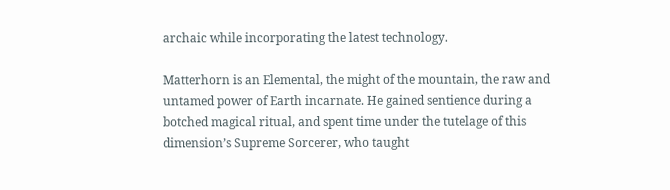archaic while incorporating the latest technology.

Matterhorn is an Elemental, the might of the mountain, the raw and untamed power of Earth incarnate. He gained sentience during a botched magical ritual, and spent time under the tutelage of this dimension’s Supreme Sorcerer, who taught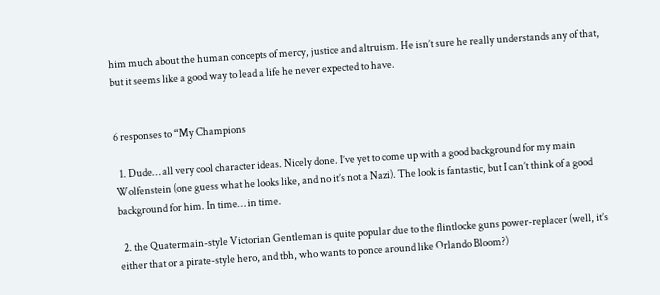him much about the human concepts of mercy, justice and altruism. He isn’t sure he really understands any of that, but it seems like a good way to lead a life he never expected to have.


6 responses to “My Champions

  1. Dude… all very cool character ideas. Nicely done. I’ve yet to come up with a good background for my main Wolfenstein (one guess what he looks like, and no it’s not a Nazi). The look is fantastic, but I can’t think of a good background for him. In time… in time.

  2. the Quatermain-style Victorian Gentleman is quite popular due to the flintlocke guns power-replacer (well, it’s either that or a pirate-style hero, and tbh, who wants to ponce around like Orlando Bloom?)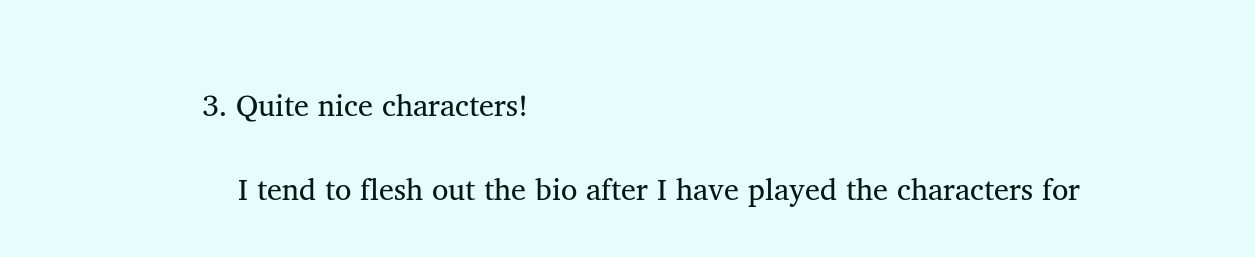3. Quite nice characters!

    I tend to flesh out the bio after I have played the characters for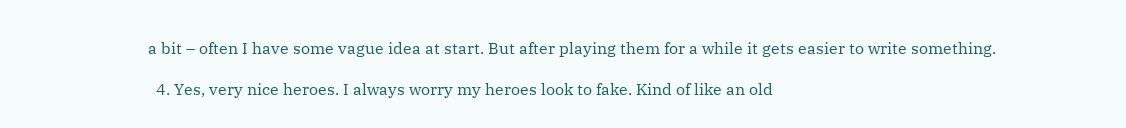a bit – often I have some vague idea at start. But after playing them for a while it gets easier to write something.

  4. Yes, very nice heroes. I always worry my heroes look to fake. Kind of like an old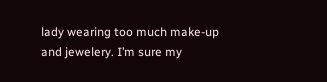lady wearing too much make-up and jewelery. I’m sure my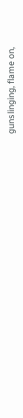gunslinging, flame on,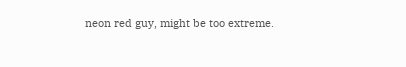neon red guy, might be too extreme.